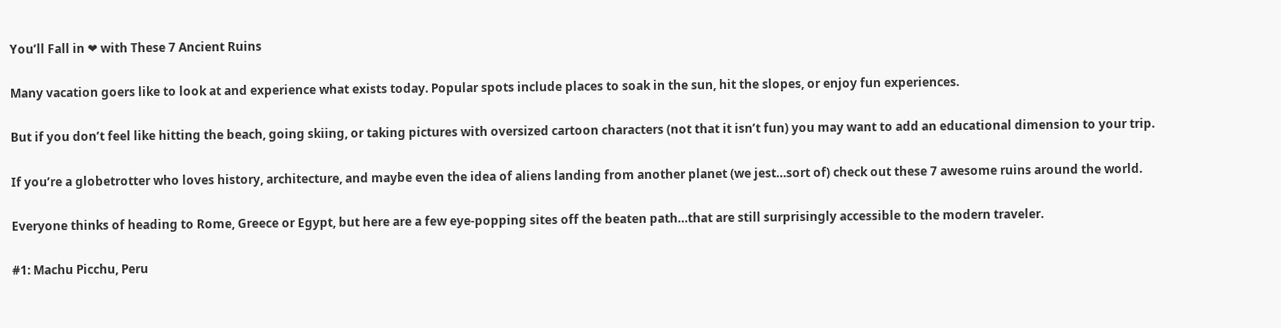You’ll Fall in ❤ with These 7 Ancient Ruins

Many vacation goers like to look at and experience what exists today. Popular spots include places to soak in the sun, hit the slopes, or enjoy fun experiences.

But if you don’t feel like hitting the beach, going skiing, or taking pictures with oversized cartoon characters (not that it isn’t fun) you may want to add an educational dimension to your trip.

If you’re a globetrotter who loves history, architecture, and maybe even the idea of aliens landing from another planet (we jest…sort of) check out these 7 awesome ruins around the world.

Everyone thinks of heading to Rome, Greece or Egypt, but here are a few eye-popping sites off the beaten path…that are still surprisingly accessible to the modern traveler.

#1: Machu Picchu, Peru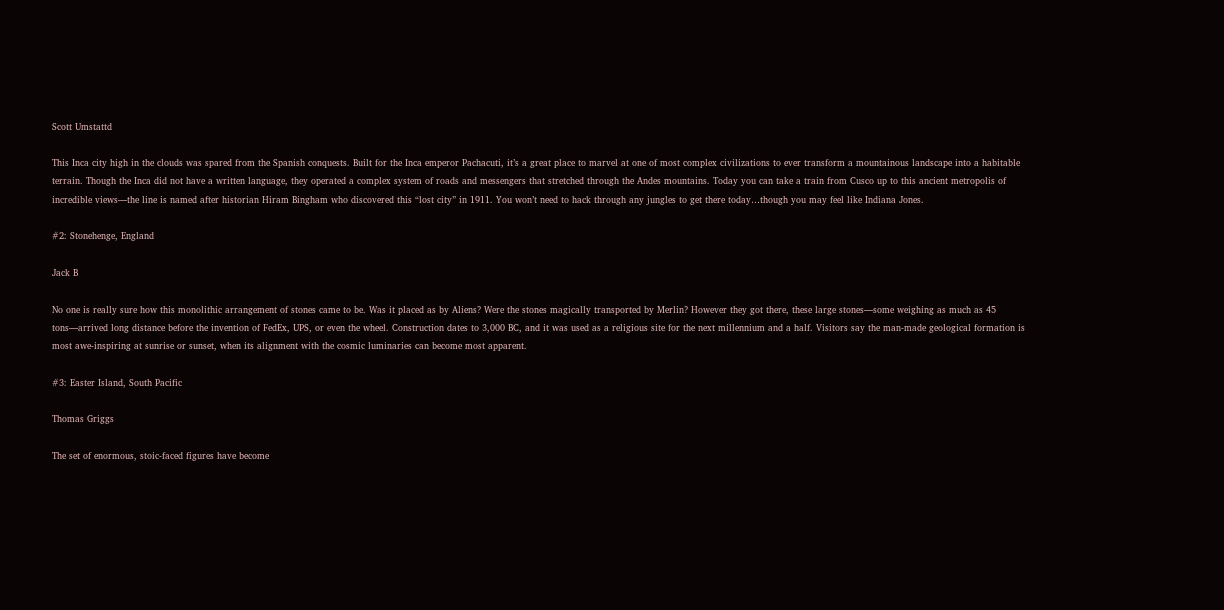Scott Umstattd

This Inca city high in the clouds was spared from the Spanish conquests. Built for the Inca emperor Pachacuti, it’s a great place to marvel at one of most complex civilizations to ever transform a mountainous landscape into a habitable terrain. Though the Inca did not have a written language, they operated a complex system of roads and messengers that stretched through the Andes mountains. Today you can take a train from Cusco up to this ancient metropolis of incredible views—the line is named after historian Hiram Bingham who discovered this “lost city” in 1911. You won’t need to hack through any jungles to get there today…though you may feel like Indiana Jones.

#2: Stonehenge, England

Jack B

No one is really sure how this monolithic arrangement of stones came to be. Was it placed as by Aliens? Were the stones magically transported by Merlin? However they got there, these large stones—some weighing as much as 45 tons—arrived long distance before the invention of FedEx, UPS, or even the wheel. Construction dates to 3,000 BC, and it was used as a religious site for the next millennium and a half. Visitors say the man-made geological formation is most awe-inspiring at sunrise or sunset, when its alignment with the cosmic luminaries can become most apparent.

#3: Easter Island, South Pacific

Thomas Griggs

The set of enormous, stoic-faced figures have become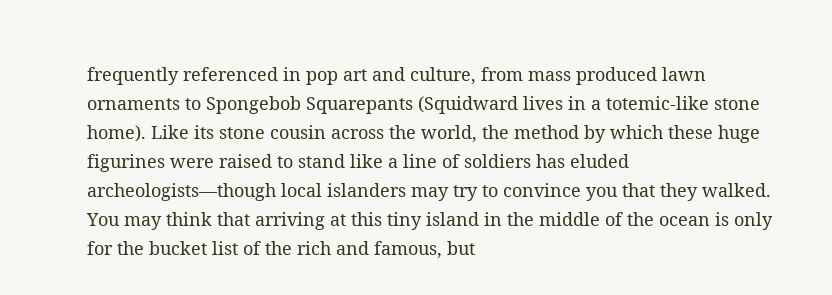frequently referenced in pop art and culture, from mass produced lawn ornaments to Spongebob Squarepants (Squidward lives in a totemic-like stone home). Like its stone cousin across the world, the method by which these huge figurines were raised to stand like a line of soldiers has eluded archeologists—though local islanders may try to convince you that they walked. You may think that arriving at this tiny island in the middle of the ocean is only for the bucket list of the rich and famous, but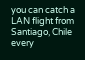you can catch a LAN flight from Santiago, Chile every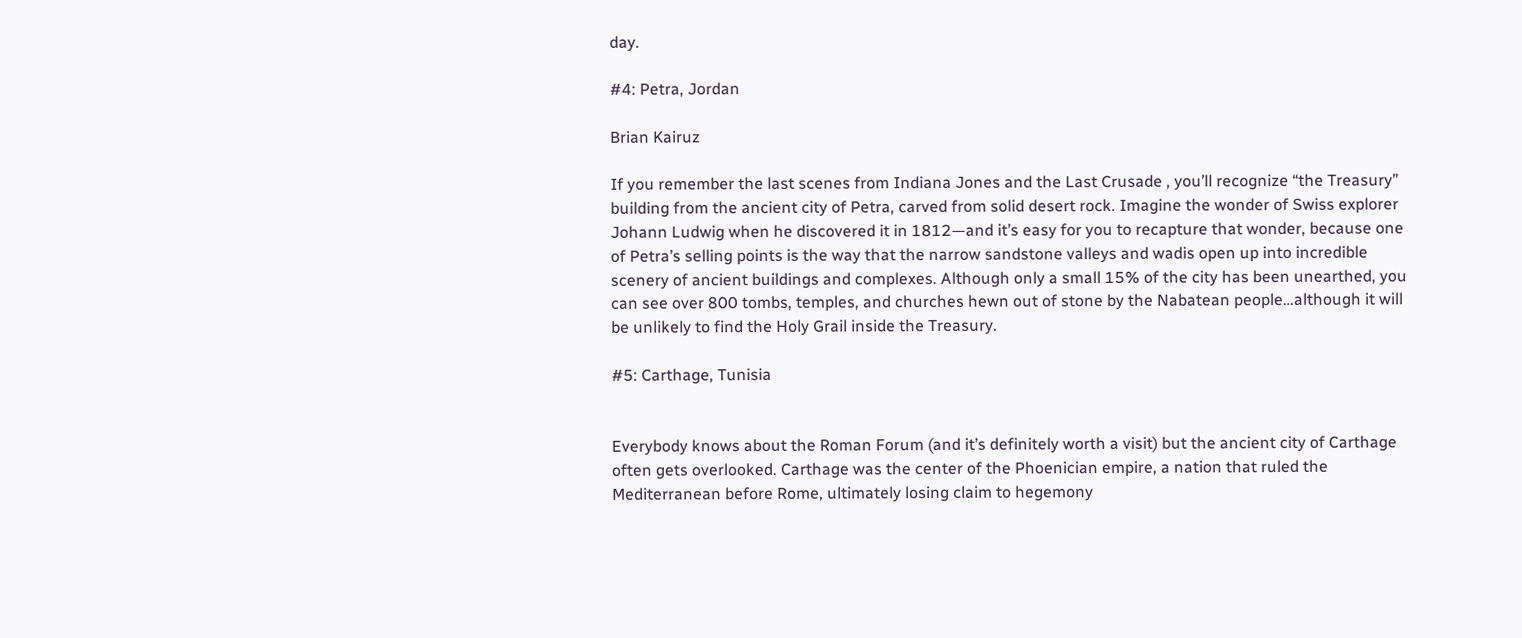day.

#4: Petra, Jordan

Brian Kairuz

If you remember the last scenes from Indiana Jones and the Last Crusade , you’ll recognize “the Treasury” building from the ancient city of Petra, carved from solid desert rock. Imagine the wonder of Swiss explorer Johann Ludwig when he discovered it in 1812—and it’s easy for you to recapture that wonder, because one of Petra’s selling points is the way that the narrow sandstone valleys and wadis open up into incredible scenery of ancient buildings and complexes. Although only a small 15% of the city has been unearthed, you can see over 800 tombs, temples, and churches hewn out of stone by the Nabatean people…although it will be unlikely to find the Holy Grail inside the Treasury.

#5: Carthage, Tunisia


Everybody knows about the Roman Forum (and it’s definitely worth a visit) but the ancient city of Carthage often gets overlooked. Carthage was the center of the Phoenician empire, a nation that ruled the Mediterranean before Rome, ultimately losing claim to hegemony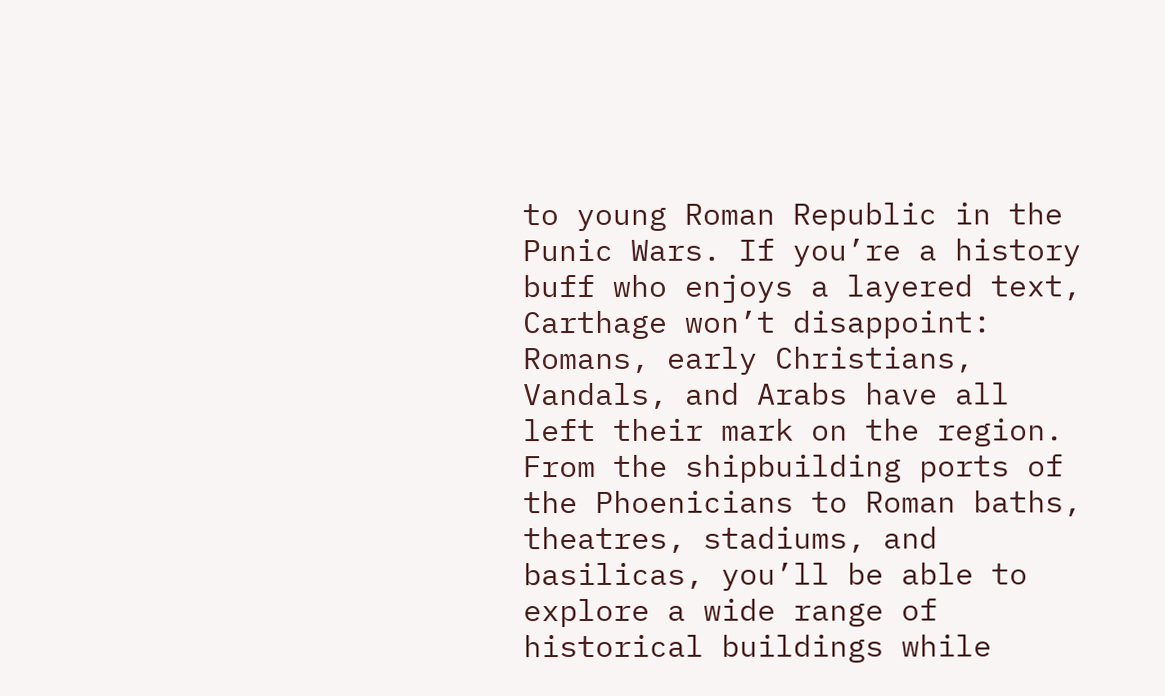to young Roman Republic in the Punic Wars. If you’re a history buff who enjoys a layered text, Carthage won’t disappoint: Romans, early Christians, Vandals, and Arabs have all left their mark on the region. From the shipbuilding ports of the Phoenicians to Roman baths, theatres, stadiums, and basilicas, you’ll be able to explore a wide range of historical buildings while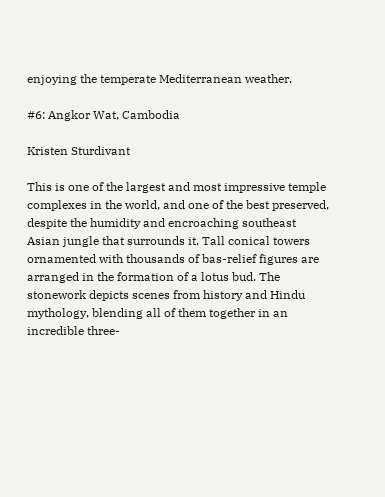enjoying the temperate Mediterranean weather.

#6: Angkor Wat, Cambodia

Kristen Sturdivant

This is one of the largest and most impressive temple complexes in the world, and one of the best preserved, despite the humidity and encroaching southeast Asian jungle that surrounds it. Tall conical towers ornamented with thousands of bas-relief figures are arranged in the formation of a lotus bud. The stonework depicts scenes from history and Hindu mythology, blending all of them together in an incredible three-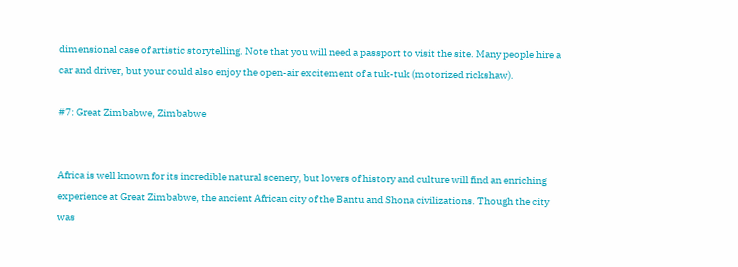dimensional case of artistic storytelling. Note that you will need a passport to visit the site. Many people hire a car and driver, but your could also enjoy the open-air excitement of a tuk-tuk (motorized rickshaw).

#7: Great Zimbabwe, Zimbabwe


Africa is well known for its incredible natural scenery, but lovers of history and culture will find an enriching experience at Great Zimbabwe, the ancient African city of the Bantu and Shona civilizations. Though the city was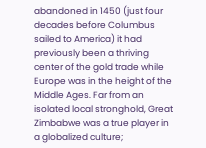abandoned in 1450 (just four decades before Columbus sailed to America) it had previously been a thriving center of the gold trade while Europe was in the height of the Middle Ages. Far from an isolated local stronghold, Great Zimbabwe was a true player in a globalized culture;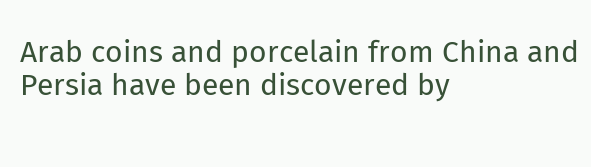Arab coins and porcelain from China and Persia have been discovered by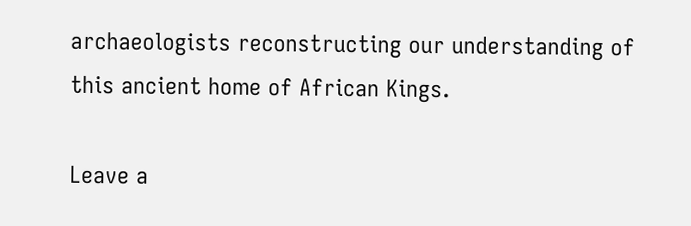archaeologists reconstructing our understanding of this ancient home of African Kings.

Leave a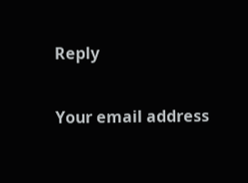Reply

Your email address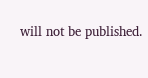will not be published.